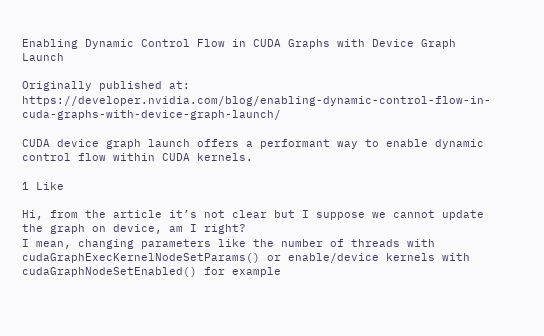Enabling Dynamic Control Flow in CUDA Graphs with Device Graph Launch

Originally published at: https://developer.nvidia.com/blog/enabling-dynamic-control-flow-in-cuda-graphs-with-device-graph-launch/

CUDA device graph launch offers a performant way to enable dynamic control flow within CUDA kernels.

1 Like

Hi, from the article it’s not clear but I suppose we cannot update the graph on device, am I right?
I mean, changing parameters like the number of threads with cudaGraphExecKernelNodeSetParams() or enable/device kernels with cudaGraphNodeSetEnabled() for example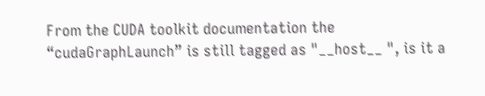From the CUDA toolkit documentation the “cudaGraphLaunch” is still tagged as "__host__ ", is it a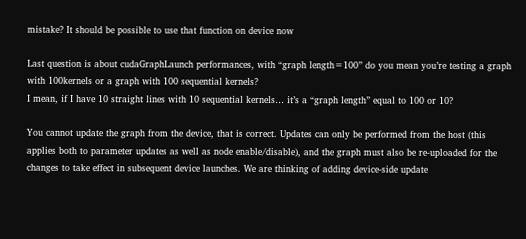mistake? It should be possible to use that function on device now

Last question is about cudaGraphLaunch performances, with “graph length=100” do you mean you’re testing a graph with 100kernels or a graph with 100 sequential kernels?
I mean, if I have 10 straight lines with 10 sequential kernels… it’s a “graph length” equal to 100 or 10?

You cannot update the graph from the device, that is correct. Updates can only be performed from the host (this applies both to parameter updates as well as node enable/disable), and the graph must also be re-uploaded for the changes to take effect in subsequent device launches. We are thinking of adding device-side update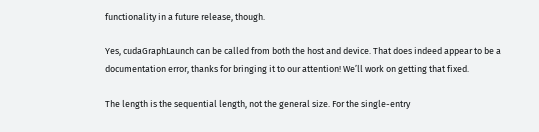functionality in a future release, though.

Yes, cudaGraphLaunch can be called from both the host and device. That does indeed appear to be a documentation error, thanks for bringing it to our attention! We’ll work on getting that fixed.

The length is the sequential length, not the general size. For the single-entry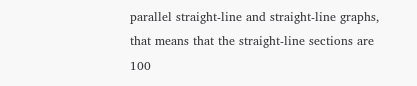parallel straight-line and straight-line graphs, that means that the straight-line sections are 100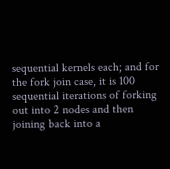sequential kernels each; and for the fork join case, it is 100 sequential iterations of forking out into 2 nodes and then joining back into a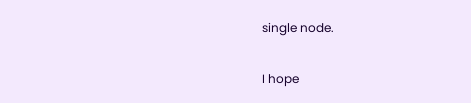single node.

I hope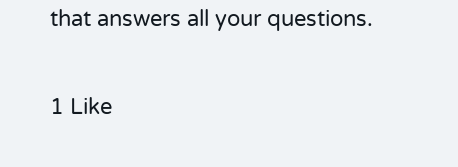that answers all your questions.

1 Like